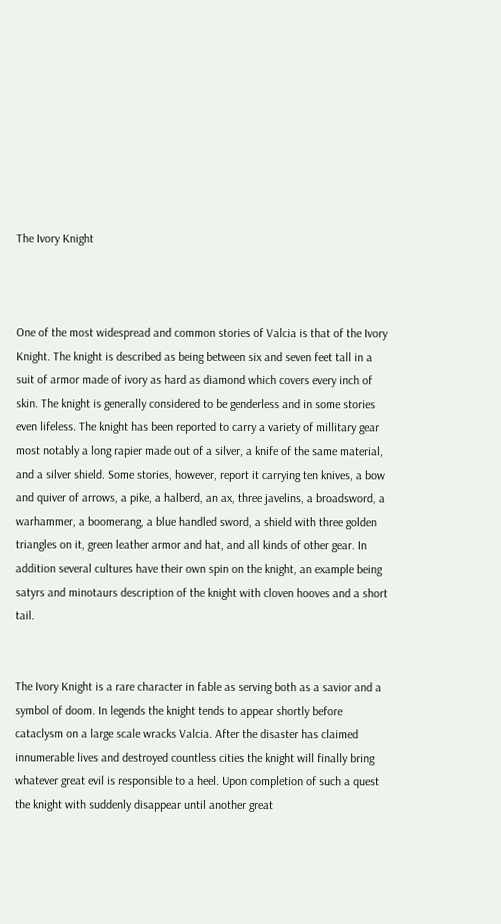The Ivory Knight



One of the most widespread and common stories of Valcia is that of the Ivory Knight. The knight is described as being between six and seven feet tall in a suit of armor made of ivory as hard as diamond which covers every inch of skin. The knight is generally considered to be genderless and in some stories even lifeless. The knight has been reported to carry a variety of millitary gear most notably a long rapier made out of a silver, a knife of the same material, and a silver shield. Some stories, however, report it carrying ten knives, a bow and quiver of arrows, a pike, a halberd, an ax, three javelins, a broadsword, a warhammer, a boomerang, a blue handled sword, a shield with three golden triangles on it, green leather armor and hat, and all kinds of other gear. In addition several cultures have their own spin on the knight, an example being satyrs and minotaurs description of the knight with cloven hooves and a short tail.


The Ivory Knight is a rare character in fable as serving both as a savior and a symbol of doom. In legends the knight tends to appear shortly before cataclysm on a large scale wracks Valcia. After the disaster has claimed innumerable lives and destroyed countless cities the knight will finally bring whatever great evil is responsible to a heel. Upon completion of such a quest the knight with suddenly disappear until another great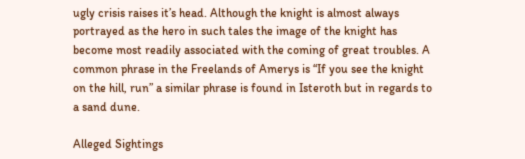ugly crisis raises it’s head. Although the knight is almost always portrayed as the hero in such tales the image of the knight has become most readily associated with the coming of great troubles. A common phrase in the Freelands of Amerys is “If you see the knight on the hill, run” a similar phrase is found in Isteroth but in regards to a sand dune.

Alleged Sightings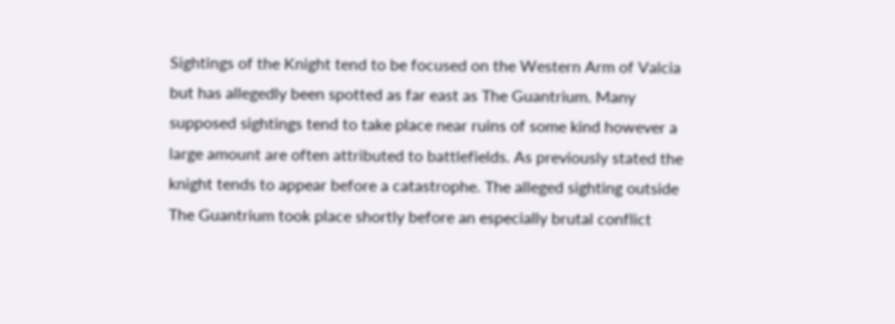Sightings of the Knight tend to be focused on the Western Arm of Valcia but has allegedly been spotted as far east as The Guantrium. Many supposed sightings tend to take place near ruins of some kind however a large amount are often attributed to battlefields. As previously stated the knight tends to appear before a catastrophe. The alleged sighting outside The Guantrium took place shortly before an especially brutal conflict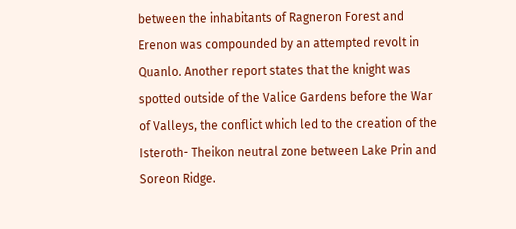between the inhabitants of Ragneron Forest and Erenon was compounded by an attempted revolt in Quanlo. Another report states that the knight was spotted outside of the Valice Gardens before the War of Valleys, the conflict which led to the creation of the Isteroth- Theikon neutral zone between Lake Prin and Soreon Ridge.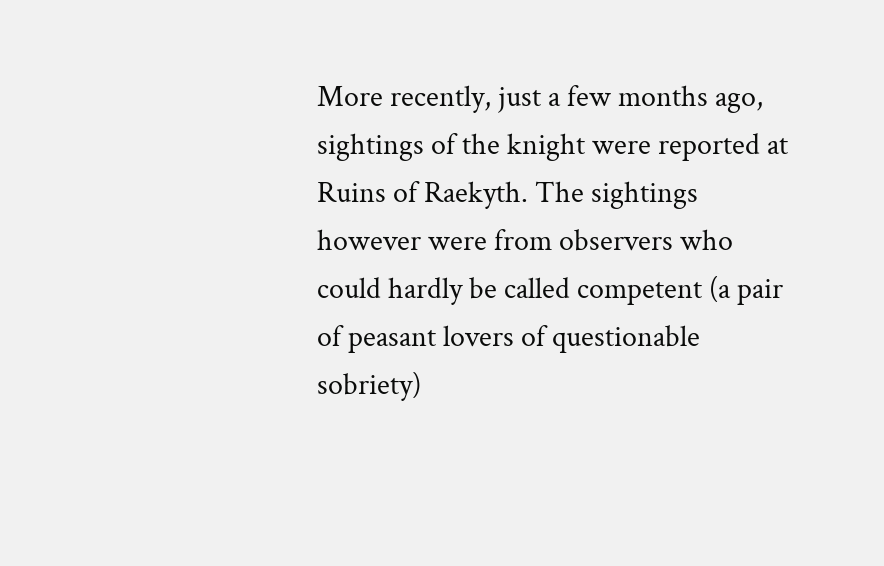More recently, just a few months ago, sightings of the knight were reported at Ruins of Raekyth. The sightings however were from observers who could hardly be called competent (a pair of peasant lovers of questionable sobriety)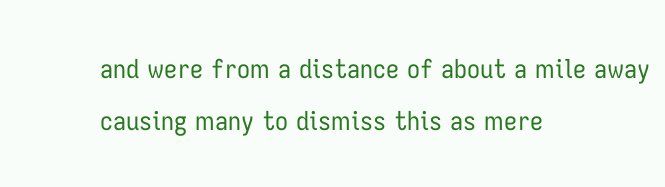and were from a distance of about a mile away causing many to dismiss this as mere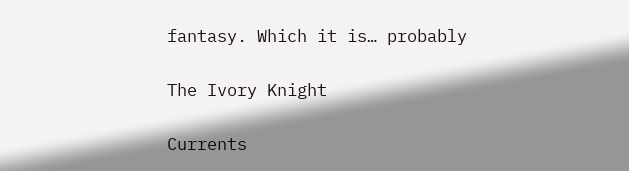fantasy. Which it is… probably

The Ivory Knight

Currents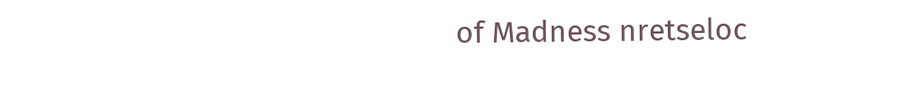of Madness nretseloc